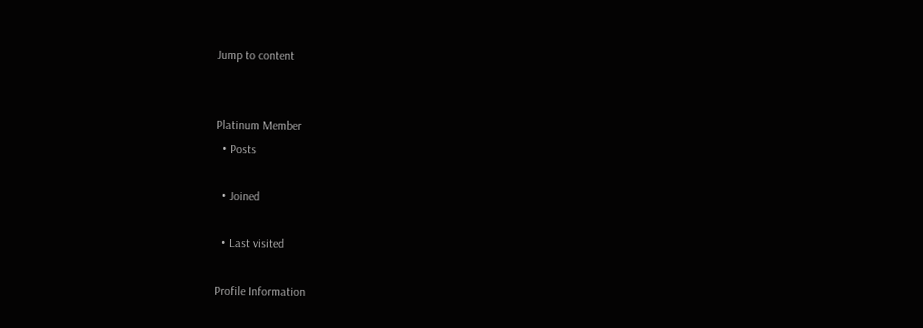Jump to content


Platinum Member
  • Posts

  • Joined

  • Last visited

Profile Information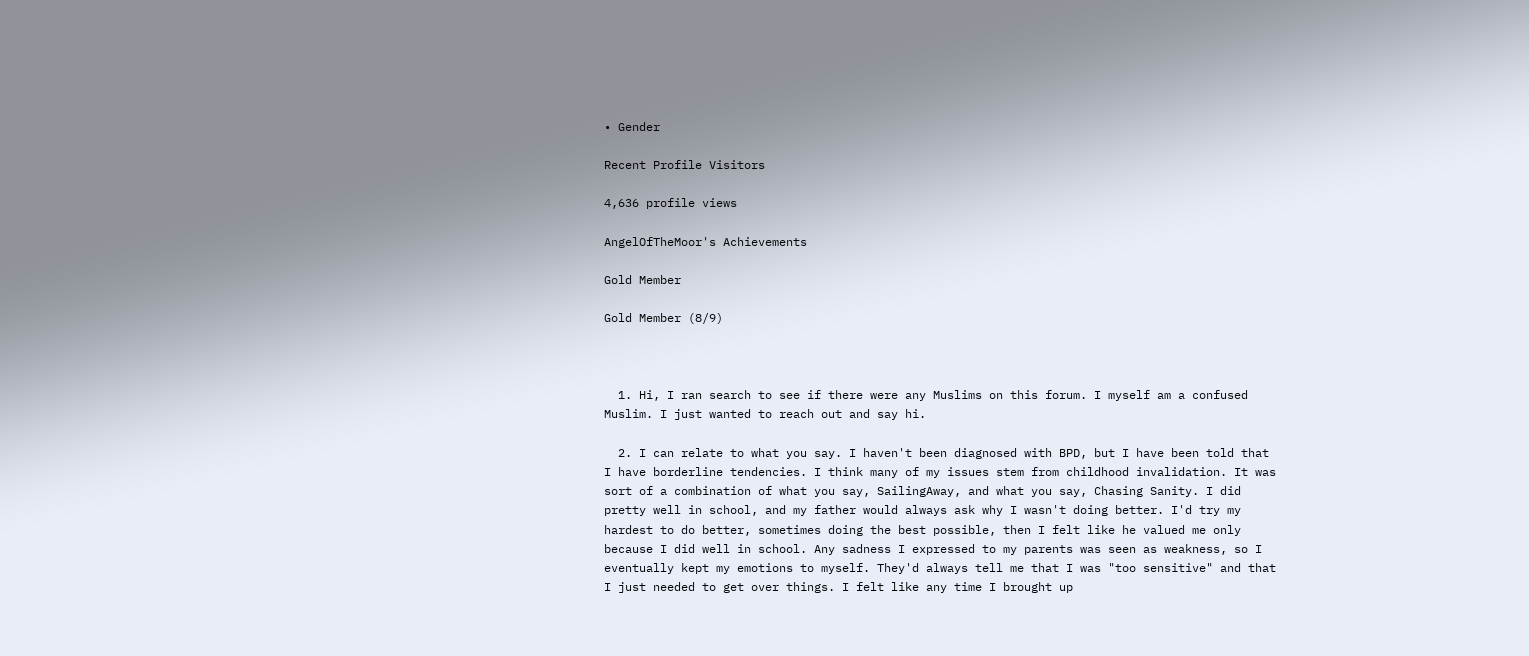• Gender

Recent Profile Visitors

4,636 profile views

AngelOfTheMoor's Achievements

Gold Member

Gold Member (8/9)



  1. Hi, I ran search to see if there were any Muslims on this forum. I myself am a confused Muslim. I just wanted to reach out and say hi.

  2. I can relate to what you say. I haven't been diagnosed with BPD, but I have been told that I have borderline tendencies. I think many of my issues stem from childhood invalidation. It was sort of a combination of what you say, SailingAway, and what you say, Chasing Sanity. I did pretty well in school, and my father would always ask why I wasn't doing better. I'd try my hardest to do better, sometimes doing the best possible, then I felt like he valued me only because I did well in school. Any sadness I expressed to my parents was seen as weakness, so I eventually kept my emotions to myself. They'd always tell me that I was "too sensitive" and that I just needed to get over things. I felt like any time I brought up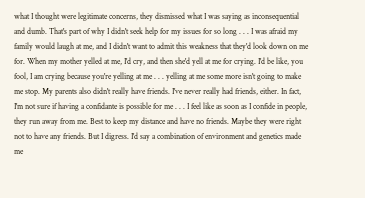what I thought were legitimate concerns, they dismissed what I was saying as inconsequential and dumb. That's part of why I didn't seek help for my issues for so long . . . I was afraid my family would laugh at me, and I didn't want to admit this weakness that they'd look down on me for. When my mother yelled at me, I'd cry, and then she'd yell at me for crying. I'd be like, you fool, I am crying because you're yelling at me . . . yelling at me some more isn't going to make me stop. My parents also didn't really have friends. I've never really had friends, either. In fact, I'm not sure if having a confidante is possible for me . . . I feel like as soon as I confide in people, they run away from me. Best to keep my distance and have no friends. Maybe they were right not to have any friends. But I digress. I'd say a combination of environment and genetics made me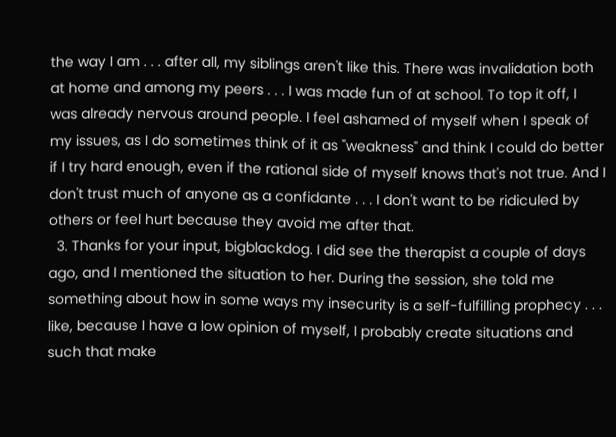the way I am . . . after all, my siblings aren't like this. There was invalidation both at home and among my peers . . . I was made fun of at school. To top it off, I was already nervous around people. I feel ashamed of myself when I speak of my issues, as I do sometimes think of it as "weakness" and think I could do better if I try hard enough, even if the rational side of myself knows that's not true. And I don't trust much of anyone as a confidante . . . I don't want to be ridiculed by others or feel hurt because they avoid me after that.
  3. Thanks for your input, bigblackdog. I did see the therapist a couple of days ago, and I mentioned the situation to her. During the session, she told me something about how in some ways my insecurity is a self-fulfilling prophecy . . . like, because I have a low opinion of myself, I probably create situations and such that make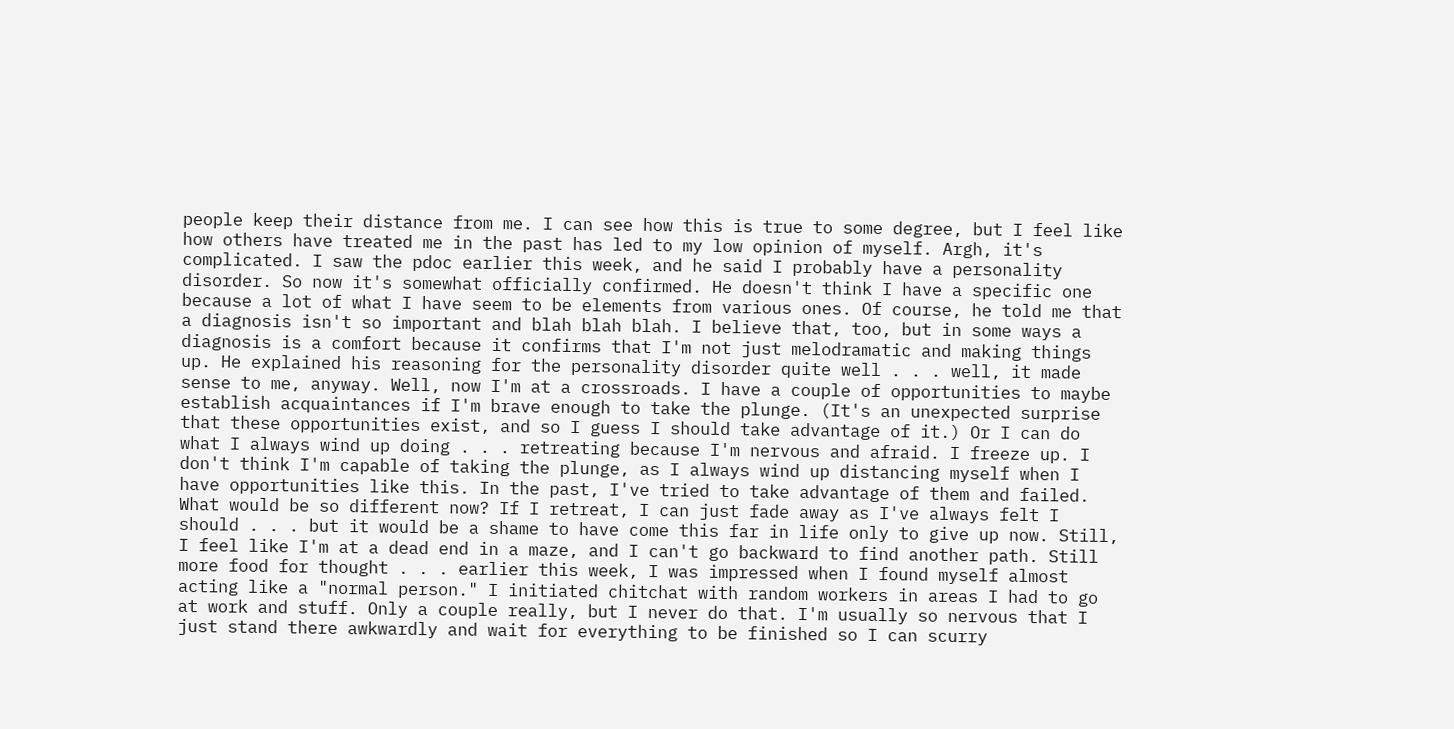people keep their distance from me. I can see how this is true to some degree, but I feel like how others have treated me in the past has led to my low opinion of myself. Argh, it's complicated. I saw the pdoc earlier this week, and he said I probably have a personality disorder. So now it's somewhat officially confirmed. He doesn't think I have a specific one because a lot of what I have seem to be elements from various ones. Of course, he told me that a diagnosis isn't so important and blah blah blah. I believe that, too, but in some ways a diagnosis is a comfort because it confirms that I'm not just melodramatic and making things up. He explained his reasoning for the personality disorder quite well . . . well, it made sense to me, anyway. Well, now I'm at a crossroads. I have a couple of opportunities to maybe establish acquaintances if I'm brave enough to take the plunge. (It's an unexpected surprise that these opportunities exist, and so I guess I should take advantage of it.) Or I can do what I always wind up doing . . . retreating because I'm nervous and afraid. I freeze up. I don't think I'm capable of taking the plunge, as I always wind up distancing myself when I have opportunities like this. In the past, I've tried to take advantage of them and failed. What would be so different now? If I retreat, I can just fade away as I've always felt I should . . . but it would be a shame to have come this far in life only to give up now. Still, I feel like I'm at a dead end in a maze, and I can't go backward to find another path. Still more food for thought . . . earlier this week, I was impressed when I found myself almost acting like a "normal person." I initiated chitchat with random workers in areas I had to go at work and stuff. Only a couple really, but I never do that. I'm usually so nervous that I just stand there awkwardly and wait for everything to be finished so I can scurry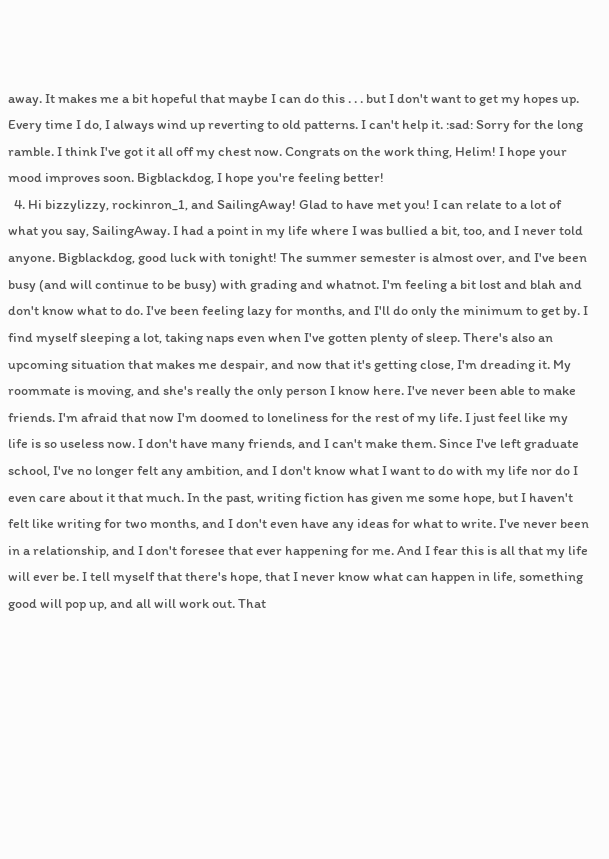away. It makes me a bit hopeful that maybe I can do this . . . but I don't want to get my hopes up. Every time I do, I always wind up reverting to old patterns. I can't help it. :sad: Sorry for the long ramble. I think I've got it all off my chest now. Congrats on the work thing, Helim! I hope your mood improves soon. Bigblackdog, I hope you're feeling better!
  4. Hi bizzylizzy, rockinron_1, and SailingAway! Glad to have met you! I can relate to a lot of what you say, SailingAway. I had a point in my life where I was bullied a bit, too, and I never told anyone. Bigblackdog, good luck with tonight! The summer semester is almost over, and I've been busy (and will continue to be busy) with grading and whatnot. I'm feeling a bit lost and blah and don't know what to do. I've been feeling lazy for months, and I'll do only the minimum to get by. I find myself sleeping a lot, taking naps even when I've gotten plenty of sleep. There's also an upcoming situation that makes me despair, and now that it's getting close, I'm dreading it. My roommate is moving, and she's really the only person I know here. I've never been able to make friends. I'm afraid that now I'm doomed to loneliness for the rest of my life. I just feel like my life is so useless now. I don't have many friends, and I can't make them. Since I've left graduate school, I've no longer felt any ambition, and I don't know what I want to do with my life nor do I even care about it that much. In the past, writing fiction has given me some hope, but I haven't felt like writing for two months, and I don't even have any ideas for what to write. I've never been in a relationship, and I don't foresee that ever happening for me. And I fear this is all that my life will ever be. I tell myself that there's hope, that I never know what can happen in life, something good will pop up, and all will work out. That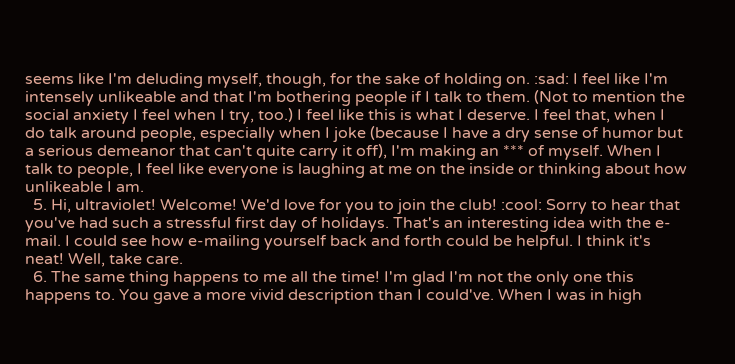seems like I'm deluding myself, though, for the sake of holding on. :sad: I feel like I'm intensely unlikeable and that I'm bothering people if I talk to them. (Not to mention the social anxiety I feel when I try, too.) I feel like this is what I deserve. I feel that, when I do talk around people, especially when I joke (because I have a dry sense of humor but a serious demeanor that can't quite carry it off), I'm making an *** of myself. When I talk to people, I feel like everyone is laughing at me on the inside or thinking about how unlikeable I am.
  5. Hi, ultraviolet! Welcome! We'd love for you to join the club! :cool: Sorry to hear that you've had such a stressful first day of holidays. That's an interesting idea with the e-mail. I could see how e-mailing yourself back and forth could be helpful. I think it's neat! Well, take care.
  6. The same thing happens to me all the time! I'm glad I'm not the only one this happens to. You gave a more vivid description than I could've. When I was in high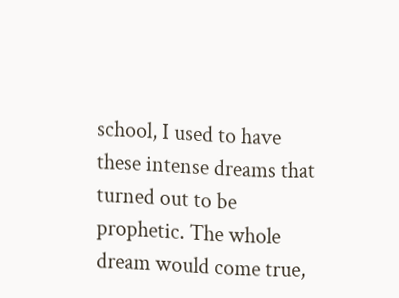school, I used to have these intense dreams that turned out to be prophetic. The whole dream would come true,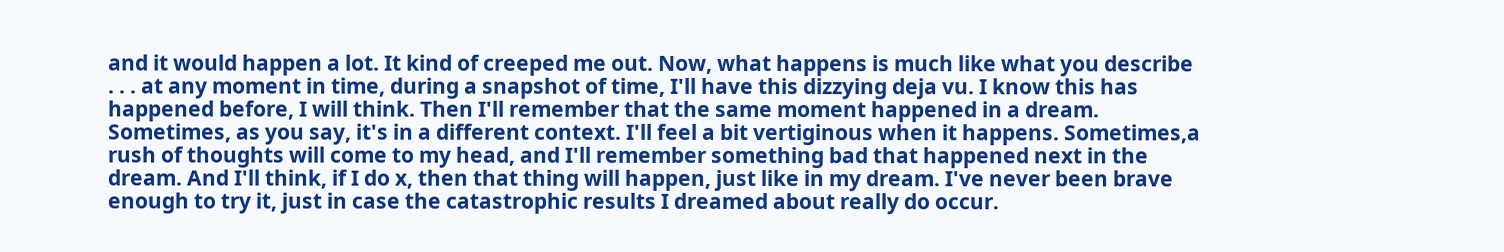and it would happen a lot. It kind of creeped me out. Now, what happens is much like what you describe . . . at any moment in time, during a snapshot of time, I'll have this dizzying deja vu. I know this has happened before, I will think. Then I'll remember that the same moment happened in a dream. Sometimes, as you say, it's in a different context. I'll feel a bit vertiginous when it happens. Sometimes,a rush of thoughts will come to my head, and I'll remember something bad that happened next in the dream. And I'll think, if I do x, then that thing will happen, just like in my dream. I've never been brave enough to try it, just in case the catastrophic results I dreamed about really do occur.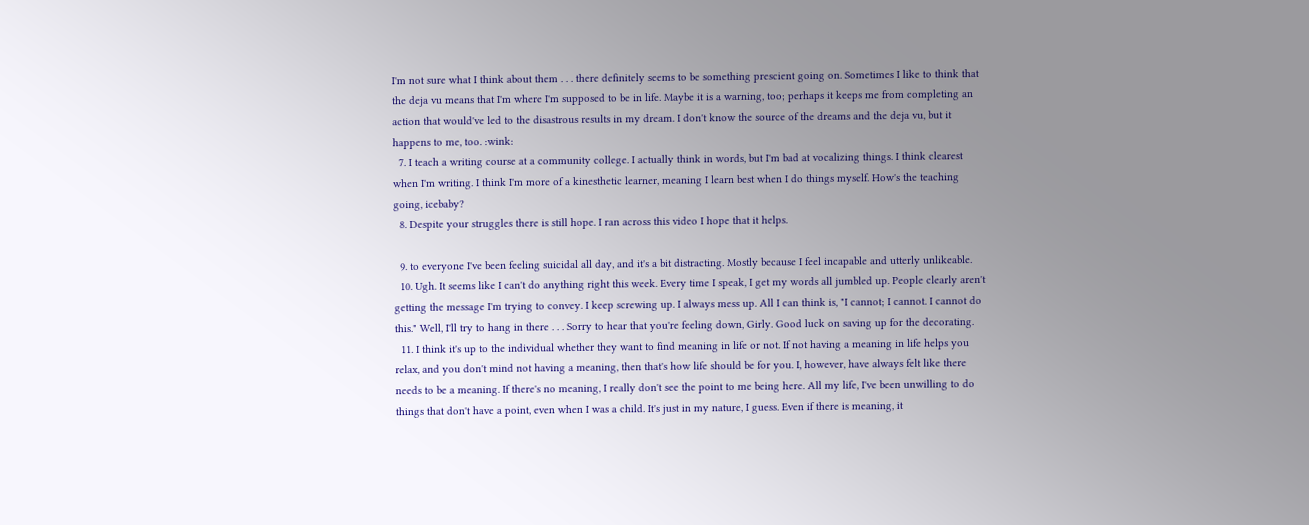I'm not sure what I think about them . . . there definitely seems to be something prescient going on. Sometimes I like to think that the deja vu means that I'm where I'm supposed to be in life. Maybe it is a warning, too; perhaps it keeps me from completing an action that would've led to the disastrous results in my dream. I don't know the source of the dreams and the deja vu, but it happens to me, too. :wink:
  7. I teach a writing course at a community college. I actually think in words, but I'm bad at vocalizing things. I think clearest when I'm writing. I think I'm more of a kinesthetic learner, meaning I learn best when I do things myself. How's the teaching going, icebaby?
  8. Despite your struggles there is still hope. I ran across this video I hope that it helps.

  9. to everyone I've been feeling suicidal all day, and it's a bit distracting. Mostly because I feel incapable and utterly unlikeable.
  10. Ugh. It seems like I can't do anything right this week. Every time I speak, I get my words all jumbled up. People clearly aren't getting the message I'm trying to convey. I keep screwing up. I always mess up. All I can think is, "I cannot; I cannot. I cannot do this." Well, I'll try to hang in there . . . Sorry to hear that you're feeling down, Girly. Good luck on saving up for the decorating.
  11. I think it's up to the individual whether they want to find meaning in life or not. If not having a meaning in life helps you relax, and you don't mind not having a meaning, then that's how life should be for you. I, however, have always felt like there needs to be a meaning. If there's no meaning, I really don't see the point to me being here. All my life, I've been unwilling to do things that don't have a point, even when I was a child. It's just in my nature, I guess. Even if there is meaning, it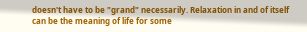doesn't have to be "grand" necessarily. Relaxation in and of itself can be the meaning of life for some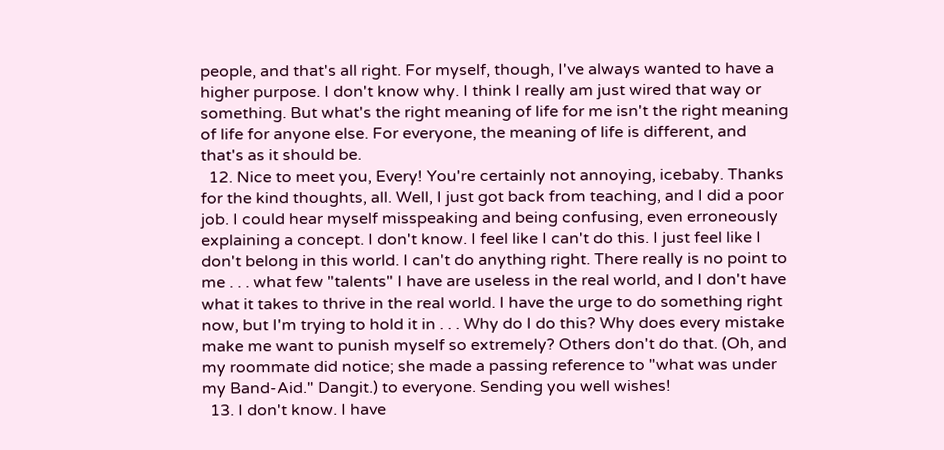people, and that's all right. For myself, though, I've always wanted to have a higher purpose. I don't know why. I think I really am just wired that way or something. But what's the right meaning of life for me isn't the right meaning of life for anyone else. For everyone, the meaning of life is different, and that's as it should be.
  12. Nice to meet you, Every! You're certainly not annoying, icebaby. Thanks for the kind thoughts, all. Well, I just got back from teaching, and I did a poor job. I could hear myself misspeaking and being confusing, even erroneously explaining a concept. I don't know. I feel like I can't do this. I just feel like I don't belong in this world. I can't do anything right. There really is no point to me . . . what few "talents" I have are useless in the real world, and I don't have what it takes to thrive in the real world. I have the urge to do something right now, but I'm trying to hold it in . . . Why do I do this? Why does every mistake make me want to punish myself so extremely? Others don't do that. (Oh, and my roommate did notice; she made a passing reference to "what was under my Band-Aid." Dangit.) to everyone. Sending you well wishes!
  13. I don't know. I have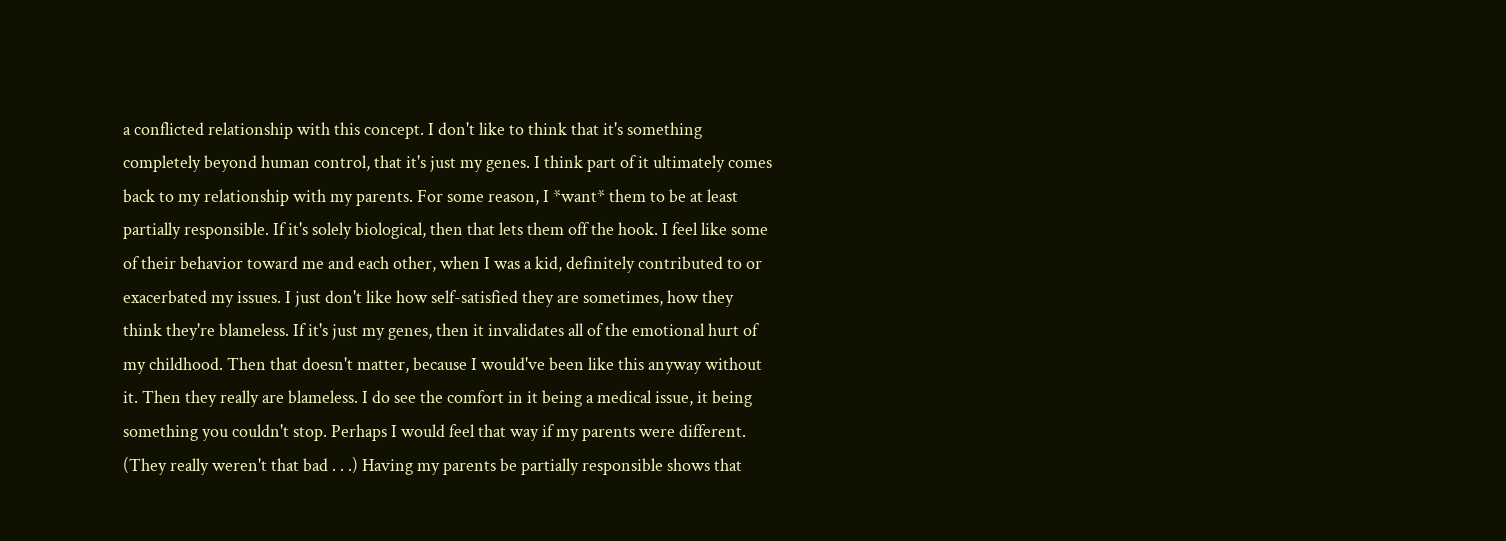a conflicted relationship with this concept. I don't like to think that it's something completely beyond human control, that it's just my genes. I think part of it ultimately comes back to my relationship with my parents. For some reason, I *want* them to be at least partially responsible. If it's solely biological, then that lets them off the hook. I feel like some of their behavior toward me and each other, when I was a kid, definitely contributed to or exacerbated my issues. I just don't like how self-satisfied they are sometimes, how they think they're blameless. If it's just my genes, then it invalidates all of the emotional hurt of my childhood. Then that doesn't matter, because I would've been like this anyway without it. Then they really are blameless. I do see the comfort in it being a medical issue, it being something you couldn't stop. Perhaps I would feel that way if my parents were different. (They really weren't that bad . . .) Having my parents be partially responsible shows that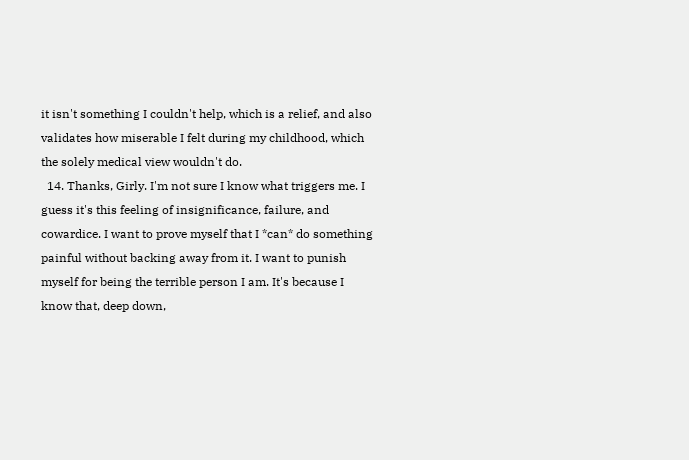it isn't something I couldn't help, which is a relief, and also validates how miserable I felt during my childhood, which the solely medical view wouldn't do.
  14. Thanks, Girly. I'm not sure I know what triggers me. I guess it's this feeling of insignificance, failure, and cowardice. I want to prove myself that I *can* do something painful without backing away from it. I want to punish myself for being the terrible person I am. It's because I know that, deep down,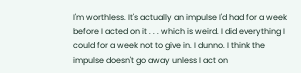I'm worthless. It's actually an impulse I'd had for a week before I acted on it . . . which is weird. I did everything I could for a week not to give in. I dunno. I think the impulse doesn't go away unless I act on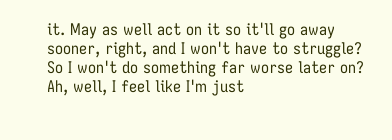it. May as well act on it so it'll go away sooner, right, and I won't have to struggle? So I won't do something far worse later on? Ah, well, I feel like I'm just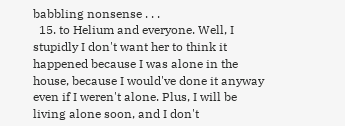babbling nonsense . . .
  15. to Helium and everyone. Well, I stupidly I don't want her to think it happened because I was alone in the house, because I would've done it anyway even if I weren't alone. Plus, I will be living alone soon, and I don't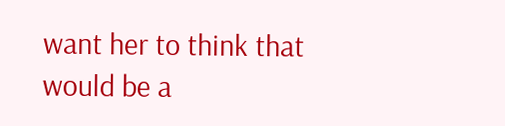want her to think that would be a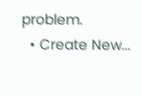problem.
  • Create New...